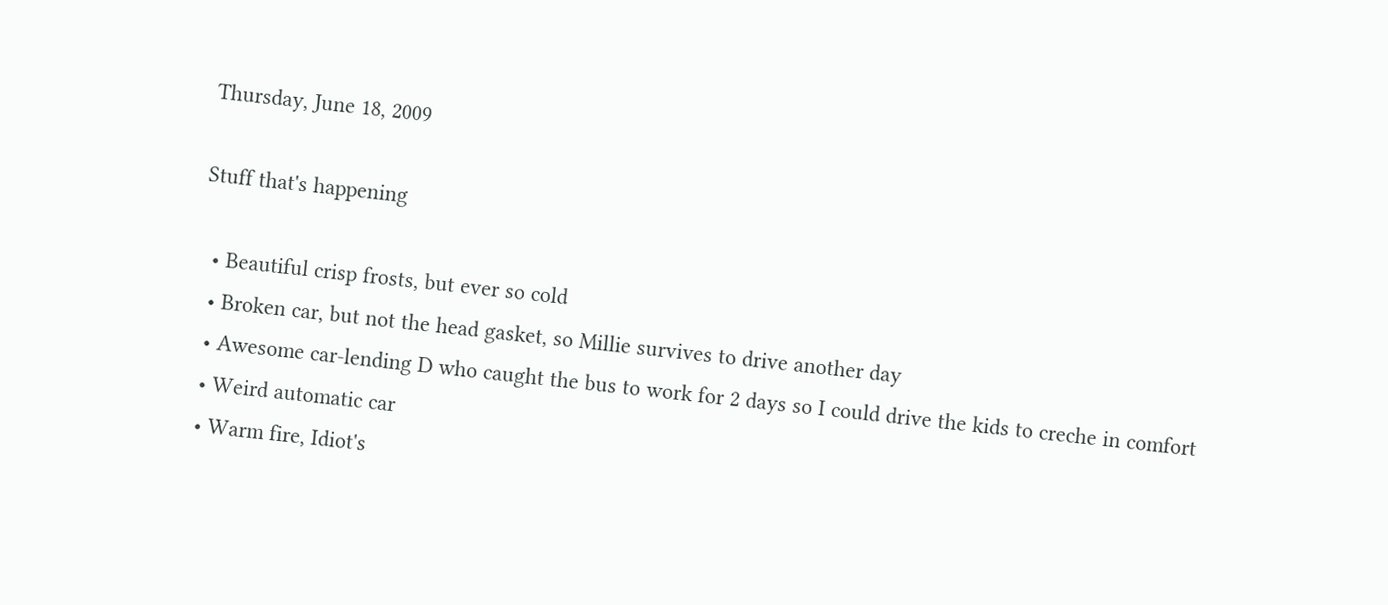Thursday, June 18, 2009

Stuff that's happening

  • Beautiful crisp frosts, but ever so cold
  • Broken car, but not the head gasket, so Millie survives to drive another day
  • Awesome car-lending D who caught the bus to work for 2 days so I could drive the kids to creche in comfort
  • Weird automatic car
  • Warm fire, Idiot's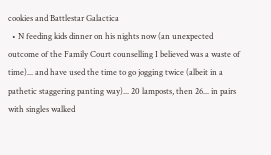cookies and Battlestar Galactica
  • N feeding kids dinner on his nights now (an unexpected outcome of the Family Court counselling I believed was a waste of time)... and have used the time to go jogging twice (albeit in a pathetic staggering panting way)... 20 lamposts, then 26... in pairs with singles walked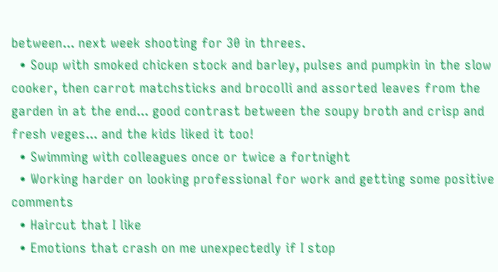between... next week shooting for 30 in threes.
  • Soup with smoked chicken stock and barley, pulses and pumpkin in the slow cooker, then carrot matchsticks and brocolli and assorted leaves from the garden in at the end... good contrast between the soupy broth and crisp and fresh veges... and the kids liked it too!
  • Swimming with colleagues once or twice a fortnight
  • Working harder on looking professional for work and getting some positive comments
  • Haircut that I like
  • Emotions that crash on me unexpectedly if I stop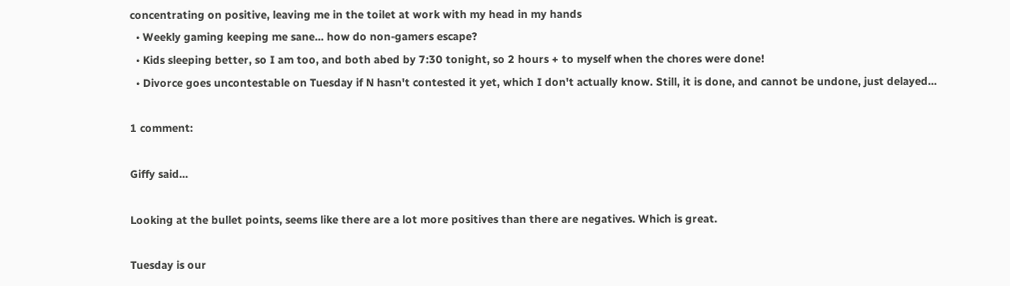concentrating on positive, leaving me in the toilet at work with my head in my hands
  • Weekly gaming keeping me sane... how do non-gamers escape?
  • Kids sleeping better, so I am too, and both abed by 7:30 tonight, so 2 hours + to myself when the chores were done!
  • Divorce goes uncontestable on Tuesday if N hasn't contested it yet, which I don't actually know. Still, it is done, and cannot be undone, just delayed...

1 comment:

Giffy said...

Looking at the bullet points, seems like there are a lot more positives than there are negatives. Which is great.

Tuesday is our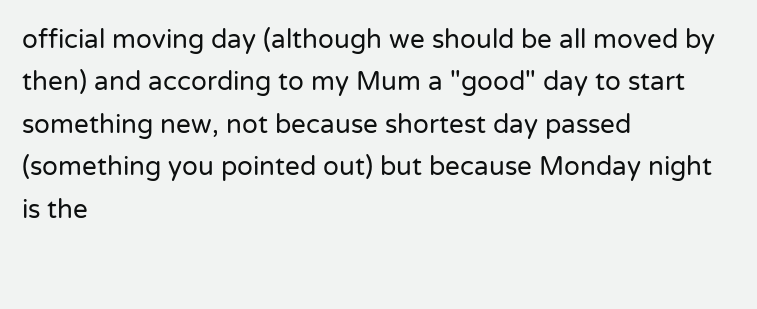official moving day (although we should be all moved by then) and according to my Mum a "good" day to start something new, not because shortest day passed (something you pointed out) but because Monday night is the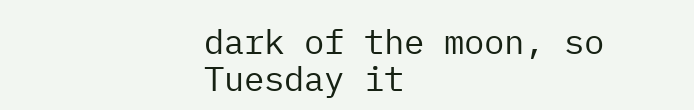dark of the moon, so Tuesday it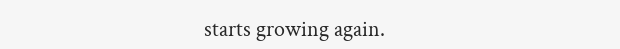starts growing again.